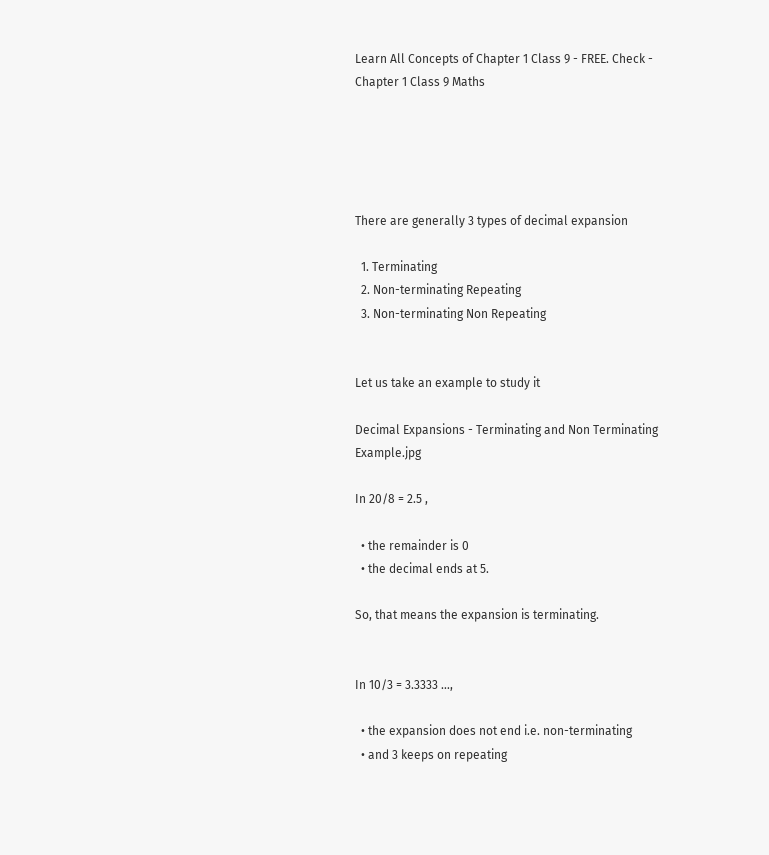Learn All Concepts of Chapter 1 Class 9 - FREE. Check - Chapter 1 Class 9 Maths





There are generally 3 types of decimal expansion

  1. Terminating
  2. Non-terminating Repeating
  3. Non-terminating Non Repeating


Let us take an example to study it

Decimal Expansions - Terminating and Non Terminating Example.jpg

In 20/8 = 2.5 ,

  • the remainder is 0
  • the decimal ends at 5.

So, that means the expansion is terminating.


In 10/3 = 3.3333 …,

  • the expansion does not end i.e. non-terminating
  • and 3 keeps on repeating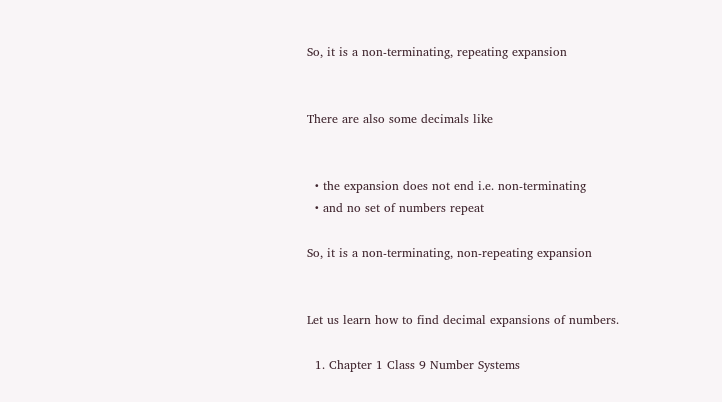So, it is a non-terminating, repeating expansion


There are also some decimals like


  • the expansion does not end i.e. non-terminating
  • and no set of numbers repeat

So, it is a non-terminating, non-repeating expansion


Let us learn how to find decimal expansions of numbers.

  1. Chapter 1 Class 9 Number Systems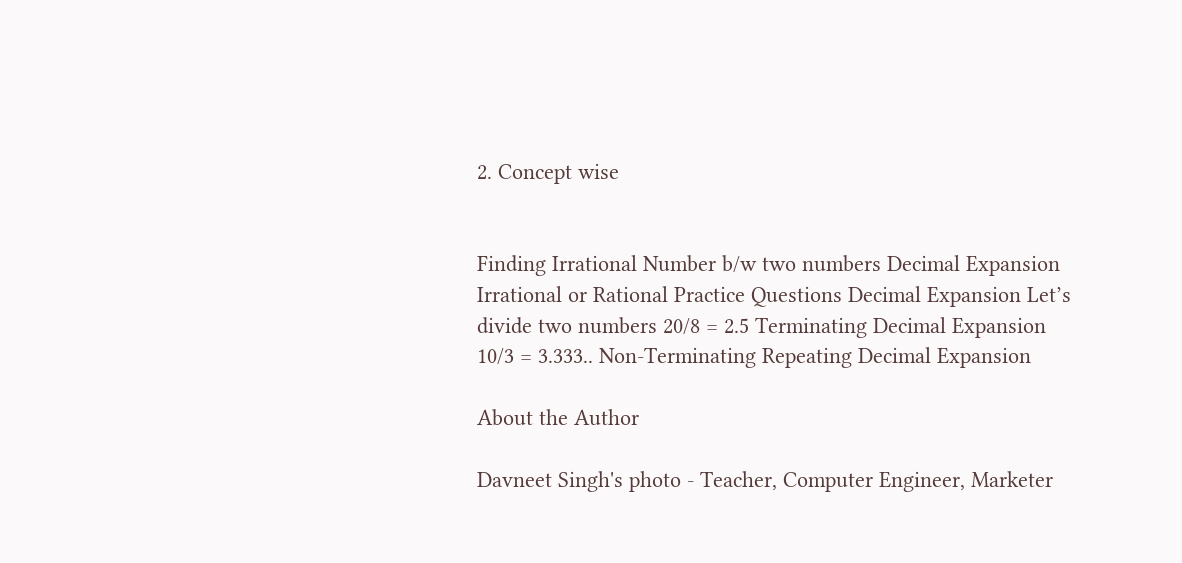2. Concept wise


Finding Irrational Number b/w two numbers Decimal Expansion Irrational or Rational Practice Questions Decimal Expansion Let’s divide two numbers 20/8 = 2.5 Terminating Decimal Expansion 10/3 = 3.333.. Non-Terminating Repeating Decimal Expansion

About the Author

Davneet Singh's photo - Teacher, Computer Engineer, Marketer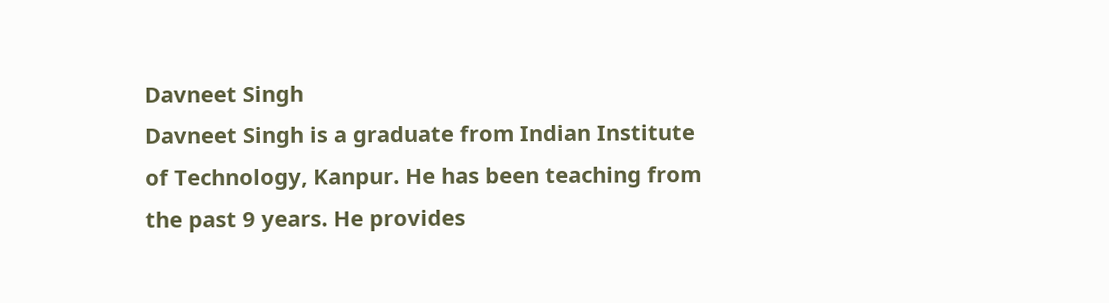Davneet Singh
Davneet Singh is a graduate from Indian Institute of Technology, Kanpur. He has been teaching from the past 9 years. He provides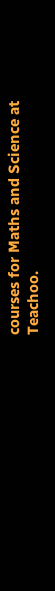courses for Maths and Science at Teachoo.